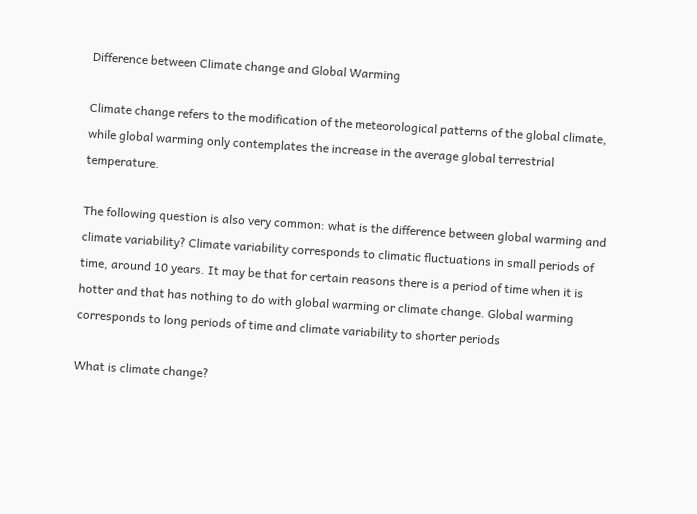Difference between Climate change and Global Warming

Climate change refers to the modification of the meteorological patterns of the global climate, while global warming only contemplates the increase in the average global terrestrial temperature.

The following question is also very common: what is the difference between global warming and climate variability? Climate variability corresponds to climatic fluctuations in small periods of time, around 10 years. It may be that for certain reasons there is a period of time when it is hotter and that has nothing to do with global warming or climate change. Global warming corresponds to long periods of time and climate variability to shorter periods

What is climate change?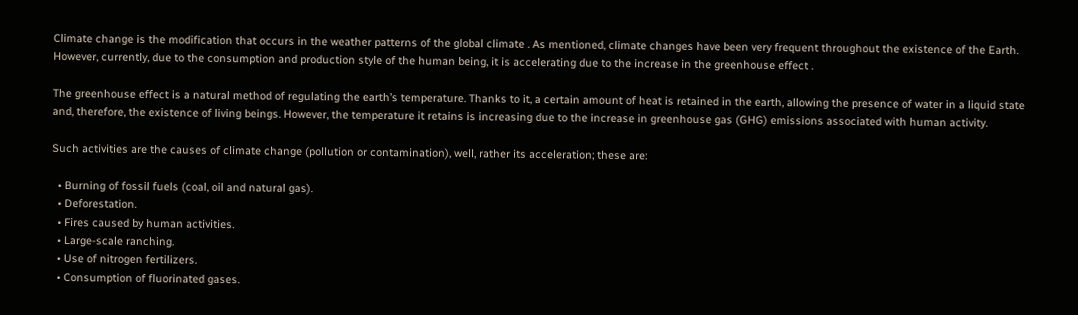Climate change is the modification that occurs in the weather patterns of the global climate . As mentioned, climate changes have been very frequent throughout the existence of the Earth. However, currently, due to the consumption and production style of the human being, it is accelerating due to the increase in the greenhouse effect .

The greenhouse effect is a natural method of regulating the earth’s temperature. Thanks to it, a certain amount of heat is retained in the earth, allowing the presence of water in a liquid state and, therefore, the existence of living beings. However, the temperature it retains is increasing due to the increase in greenhouse gas (GHG) emissions associated with human activity.

Such activities are the causes of climate change (pollution or contamination), well, rather its acceleration; these are:

  • Burning of fossil fuels (coal, oil and natural gas).
  • Deforestation.
  • Fires caused by human activities.
  • Large-scale ranching.
  • Use of nitrogen fertilizers.
  • Consumption of fluorinated gases.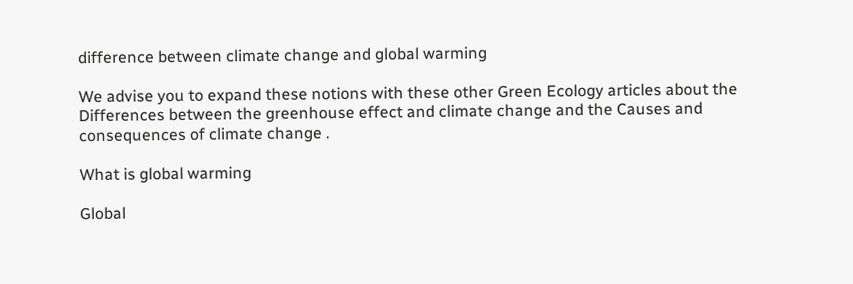difference between climate change and global warming

We advise you to expand these notions with these other Green Ecology articles about the Differences between the greenhouse effect and climate change and the Causes and consequences of climate change .

What is global warming

Global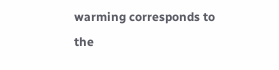warming corresponds to the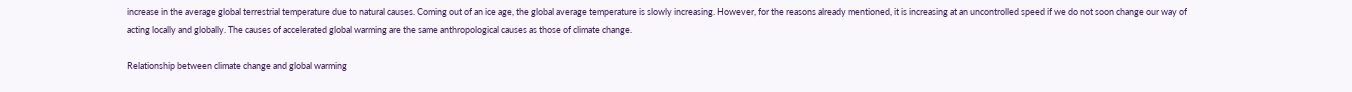increase in the average global terrestrial temperature due to natural causes. Coming out of an ice age, the global average temperature is slowly increasing. However, for the reasons already mentioned, it is increasing at an uncontrolled speed if we do not soon change our way of acting locally and globally. The causes of accelerated global warming are the same anthropological causes as those of climate change.

Relationship between climate change and global warming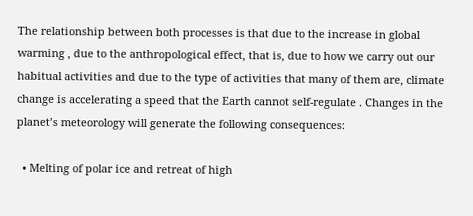The relationship between both processes is that due to the increase in global warming , due to the anthropological effect, that is, due to how we carry out our habitual activities and due to the type of activities that many of them are, climate change is accelerating a speed that the Earth cannot self-regulate . Changes in the planet’s meteorology will generate the following consequences:

  • Melting of polar ice and retreat of high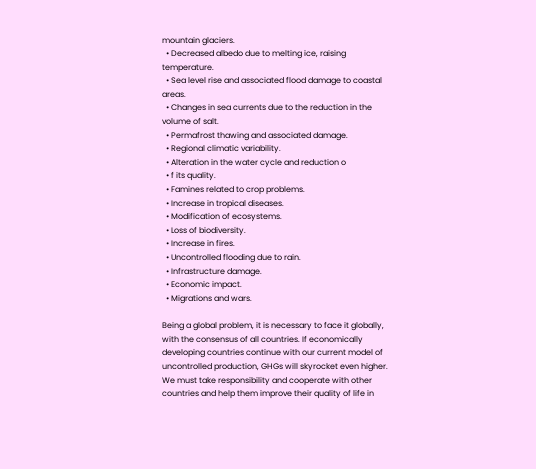mountain glaciers.
  • Decreased albedo due to melting ice, raising temperature.
  • Sea level rise and associated flood damage to coastal areas.
  • Changes in sea currents due to the reduction in the volume of salt.
  • Permafrost thawing and associated damage.
  • Regional climatic variability.
  • Alteration in the water cycle and reduction o
  • f its quality.
  • Famines related to crop problems.
  • Increase in tropical diseases.
  • Modification of ecosystems.
  • Loss of biodiversity.
  • Increase in fires.
  • Uncontrolled flooding due to rain.
  • Infrastructure damage.
  • Economic impact.
  • Migrations and wars.

Being a global problem, it is necessary to face it globally, with the consensus of all countries. If economically developing countries continue with our current model of uncontrolled production, GHGs will skyrocket even higher. We must take responsibility and cooperate with other countries and help them improve their quality of life in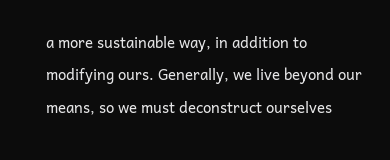a more sustainable way, in addition to modifying ours. Generally, we live beyond our means, so we must deconstruct ourselves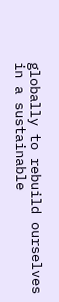globally to rebuild ourselves in a sustainable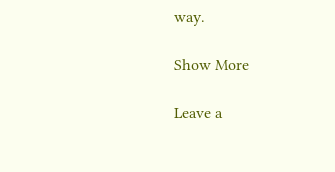way.

Show More

Leave a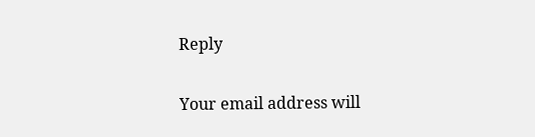Reply

Your email address will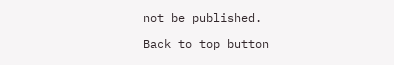not be published.

Back to top button